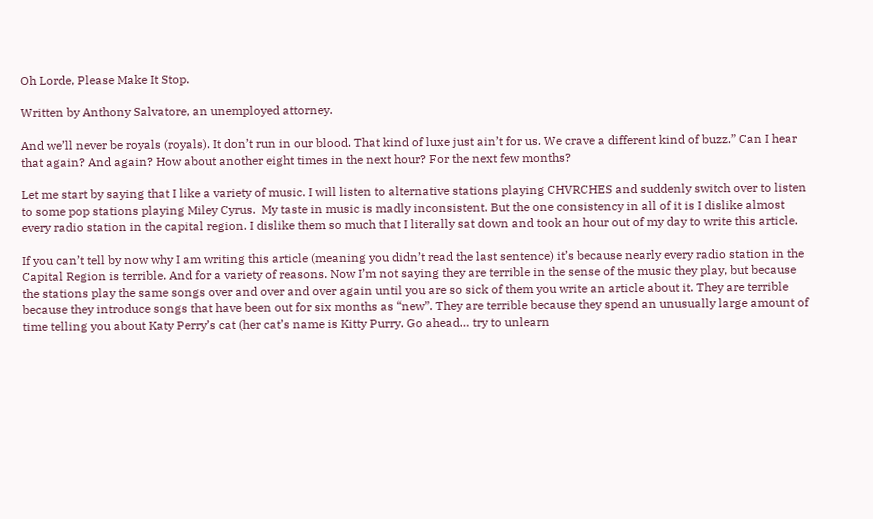Oh Lorde, Please Make It Stop.

Written by Anthony Salvatore, an unemployed attorney.

And we’ll never be royals (royals). It don’t run in our blood. That kind of luxe just ain’t for us. We crave a different kind of buzz.” Can I hear that again? And again? How about another eight times in the next hour? For the next few months?

Let me start by saying that I like a variety of music. I will listen to alternative stations playing CHVRCHES and suddenly switch over to listen to some pop stations playing Miley Cyrus.  My taste in music is madly inconsistent. But the one consistency in all of it is I dislike almost every radio station in the capital region. I dislike them so much that I literally sat down and took an hour out of my day to write this article.

If you can’t tell by now why I am writing this article (meaning you didn’t read the last sentence) it’s because nearly every radio station in the Capital Region is terrible. And for a variety of reasons. Now I’m not saying they are terrible in the sense of the music they play, but because the stations play the same songs over and over and over again until you are so sick of them you write an article about it. They are terrible because they introduce songs that have been out for six months as “new”. They are terrible because they spend an unusually large amount of time telling you about Katy Perry’s cat (her cat’s name is Kitty Purry. Go ahead… try to unlearn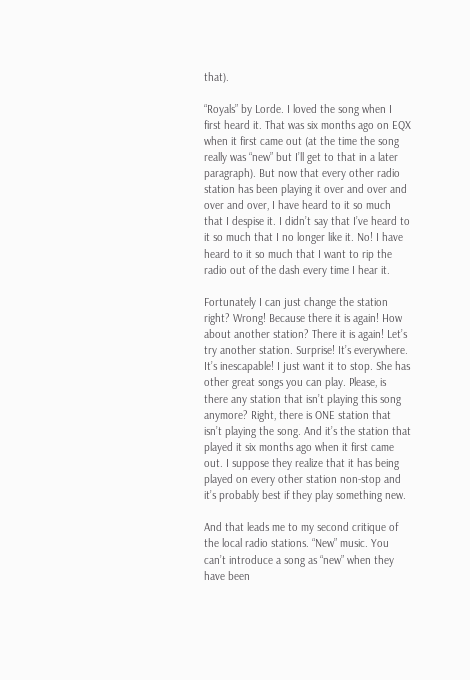that).

“Royals” by Lorde. I loved the song when I first heard it. That was six months ago on EQX when it first came out (at the time the song really was “new” but I’ll get to that in a later paragraph). But now that every other radio station has been playing it over and over and over and over, I have heard to it so much that I despise it. I didn’t say that I’ve heard to it so much that I no longer like it. No! I have heard to it so much that I want to rip the radio out of the dash every time I hear it.

Fortunately I can just change the station right? Wrong! Because there it is again! How about another station? There it is again! Let’s try another station. Surprise! It’s everywhere. It’s inescapable! I just want it to stop. She has other great songs you can play. Please, is there any station that isn’t playing this song anymore? Right, there is ONE station that isn’t playing the song. And it’s the station that played it six months ago when it first came out. I suppose they realize that it has being played on every other station non-stop and it’s probably best if they play something new.

And that leads me to my second critique of the local radio stations. “New” music. You can’t introduce a song as “new” when they have been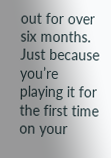out for over six months. Just because you’re playing it for the first time on your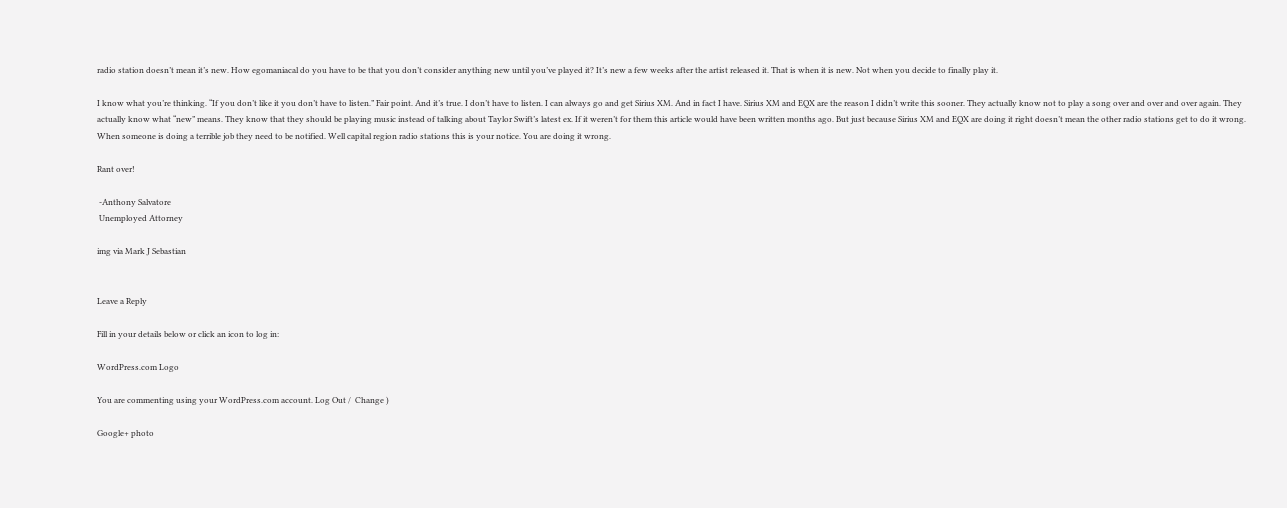radio station doesn’t mean it’s new. How egomaniacal do you have to be that you don’t consider anything new until you’ve played it? It’s new a few weeks after the artist released it. That is when it is new. Not when you decide to finally play it.

I know what you’re thinking. “If you don’t like it you don’t have to listen.” Fair point. And it’s true. I don’t have to listen. I can always go and get Sirius XM. And in fact I have. Sirius XM and EQX are the reason I didn’t write this sooner. They actually know not to play a song over and over and over again. They actually know what “new” means. They know that they should be playing music instead of talking about Taylor Swift’s latest ex. If it weren’t for them this article would have been written months ago. But just because Sirius XM and EQX are doing it right doesn’t mean the other radio stations get to do it wrong. When someone is doing a terrible job they need to be notified. Well capital region radio stations this is your notice. You are doing it wrong.

Rant over!

 -Anthony Salvatore
 Unemployed Attorney

img via Mark J Sebastian


Leave a Reply

Fill in your details below or click an icon to log in:

WordPress.com Logo

You are commenting using your WordPress.com account. Log Out /  Change )

Google+ photo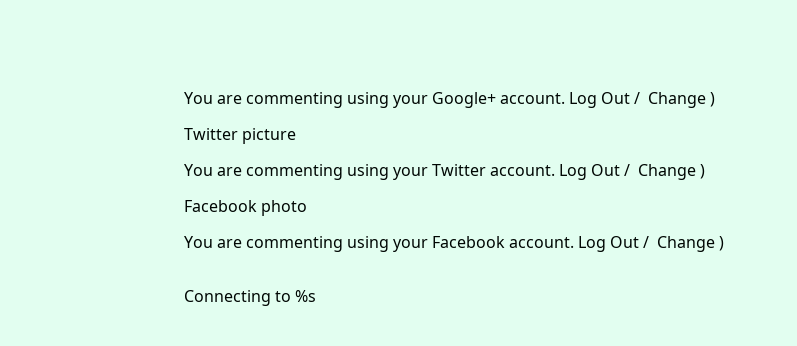You are commenting using your Google+ account. Log Out /  Change )

Twitter picture

You are commenting using your Twitter account. Log Out /  Change )

Facebook photo

You are commenting using your Facebook account. Log Out /  Change )


Connecting to %s